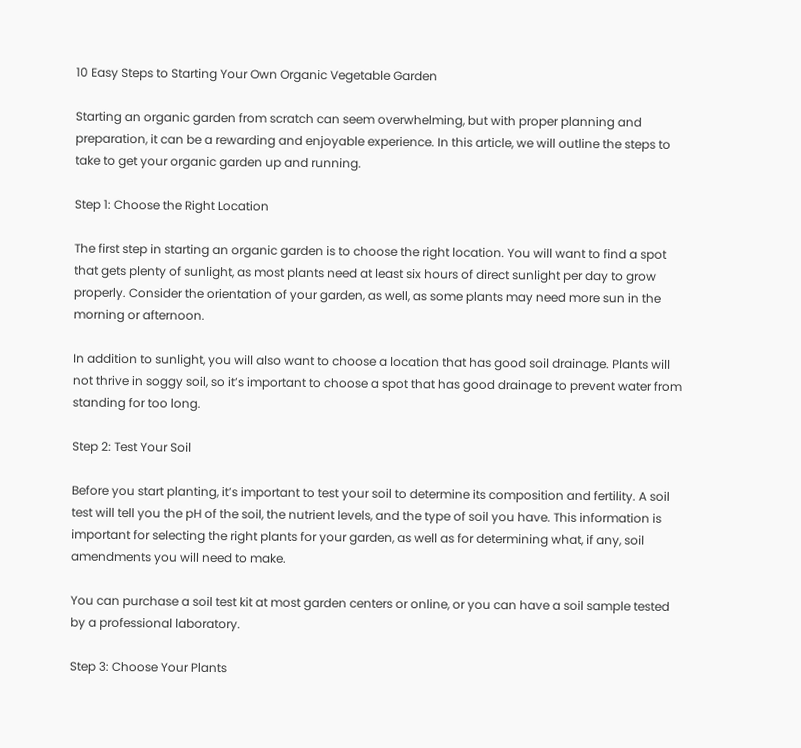10 Easy Steps to Starting Your Own Organic Vegetable Garden

Starting an organic garden from scratch can seem overwhelming, but with proper planning and preparation, it can be a rewarding and enjoyable experience. In this article, we will outline the steps to take to get your organic garden up and running.

Step 1: Choose the Right Location

The first step in starting an organic garden is to choose the right location. You will want to find a spot that gets plenty of sunlight, as most plants need at least six hours of direct sunlight per day to grow properly. Consider the orientation of your garden, as well, as some plants may need more sun in the morning or afternoon.

In addition to sunlight, you will also want to choose a location that has good soil drainage. Plants will not thrive in soggy soil, so it’s important to choose a spot that has good drainage to prevent water from standing for too long.

Step 2: Test Your Soil

Before you start planting, it’s important to test your soil to determine its composition and fertility. A soil test will tell you the pH of the soil, the nutrient levels, and the type of soil you have. This information is important for selecting the right plants for your garden, as well as for determining what, if any, soil amendments you will need to make.

You can purchase a soil test kit at most garden centers or online, or you can have a soil sample tested by a professional laboratory.

Step 3: Choose Your Plants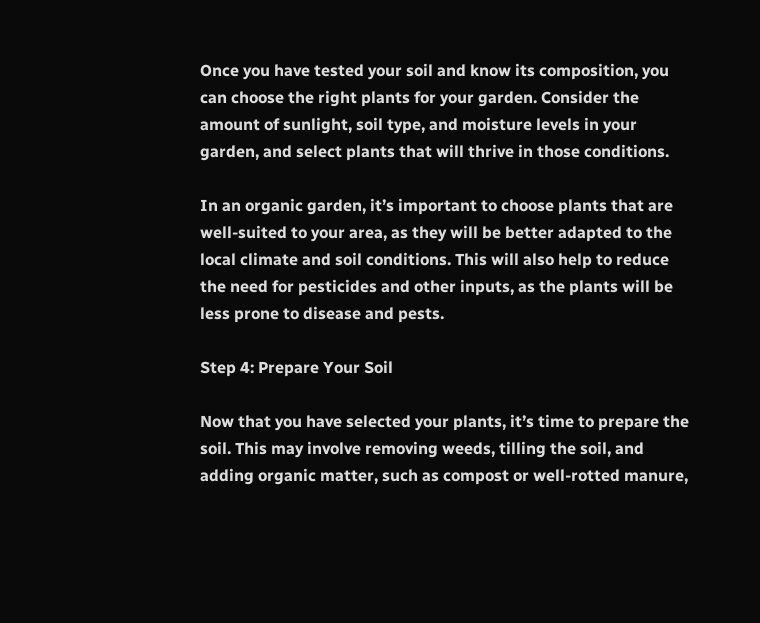Once you have tested your soil and know its composition, you can choose the right plants for your garden. Consider the amount of sunlight, soil type, and moisture levels in your garden, and select plants that will thrive in those conditions.

In an organic garden, it’s important to choose plants that are well-suited to your area, as they will be better adapted to the local climate and soil conditions. This will also help to reduce the need for pesticides and other inputs, as the plants will be less prone to disease and pests.

Step 4: Prepare Your Soil

Now that you have selected your plants, it’s time to prepare the soil. This may involve removing weeds, tilling the soil, and adding organic matter, such as compost or well-rotted manure,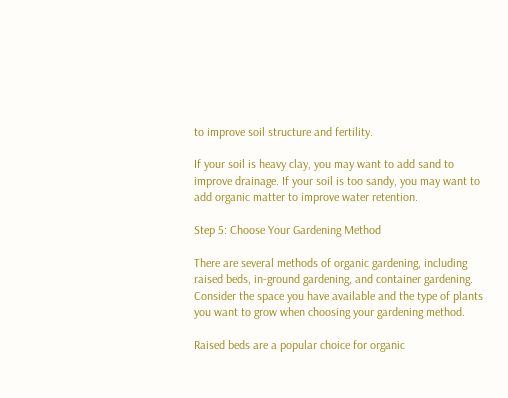to improve soil structure and fertility.

If your soil is heavy clay, you may want to add sand to improve drainage. If your soil is too sandy, you may want to add organic matter to improve water retention.

Step 5: Choose Your Gardening Method

There are several methods of organic gardening, including raised beds, in-ground gardening, and container gardening. Consider the space you have available and the type of plants you want to grow when choosing your gardening method.

Raised beds are a popular choice for organic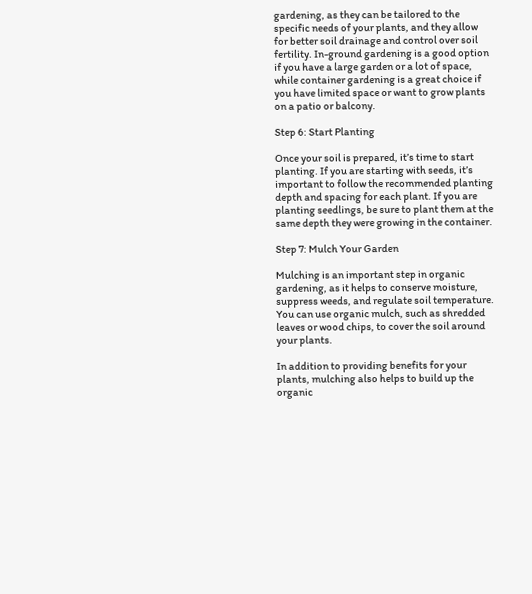gardening, as they can be tailored to the specific needs of your plants, and they allow for better soil drainage and control over soil fertility. In-ground gardening is a good option if you have a large garden or a lot of space, while container gardening is a great choice if you have limited space or want to grow plants on a patio or balcony.

Step 6: Start Planting

Once your soil is prepared, it’s time to start planting. If you are starting with seeds, it’s important to follow the recommended planting depth and spacing for each plant. If you are planting seedlings, be sure to plant them at the same depth they were growing in the container.

Step 7: Mulch Your Garden

Mulching is an important step in organic gardening, as it helps to conserve moisture, suppress weeds, and regulate soil temperature. You can use organic mulch, such as shredded leaves or wood chips, to cover the soil around your plants.

In addition to providing benefits for your plants, mulching also helps to build up the organic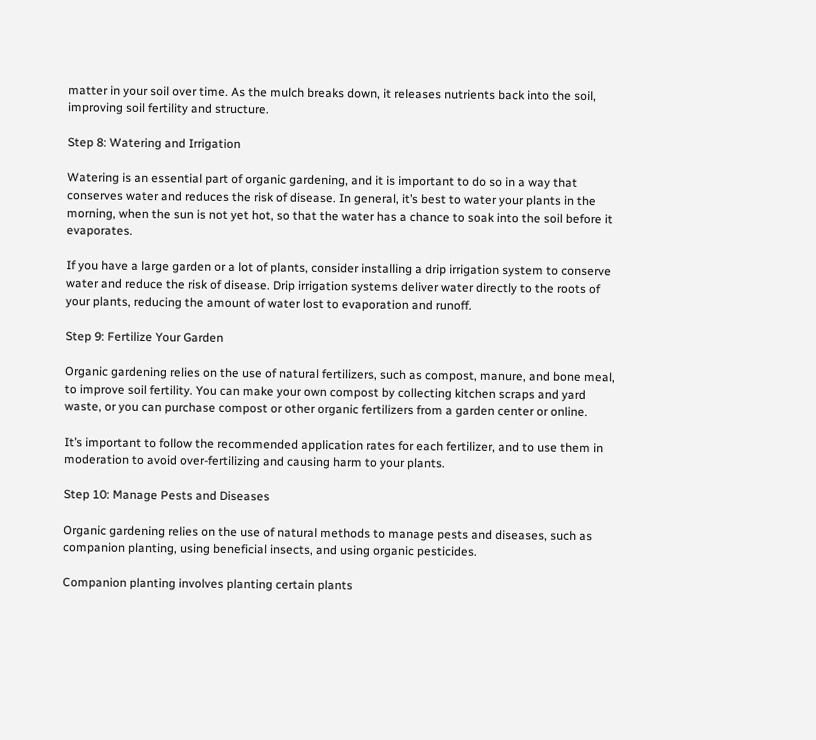matter in your soil over time. As the mulch breaks down, it releases nutrients back into the soil, improving soil fertility and structure.

Step 8: Watering and Irrigation

Watering is an essential part of organic gardening, and it is important to do so in a way that conserves water and reduces the risk of disease. In general, it’s best to water your plants in the morning, when the sun is not yet hot, so that the water has a chance to soak into the soil before it evaporates.

If you have a large garden or a lot of plants, consider installing a drip irrigation system to conserve water and reduce the risk of disease. Drip irrigation systems deliver water directly to the roots of your plants, reducing the amount of water lost to evaporation and runoff.

Step 9: Fertilize Your Garden

Organic gardening relies on the use of natural fertilizers, such as compost, manure, and bone meal, to improve soil fertility. You can make your own compost by collecting kitchen scraps and yard waste, or you can purchase compost or other organic fertilizers from a garden center or online.

It’s important to follow the recommended application rates for each fertilizer, and to use them in moderation to avoid over-fertilizing and causing harm to your plants.

Step 10: Manage Pests and Diseases

Organic gardening relies on the use of natural methods to manage pests and diseases, such as companion planting, using beneficial insects, and using organic pesticides.

Companion planting involves planting certain plants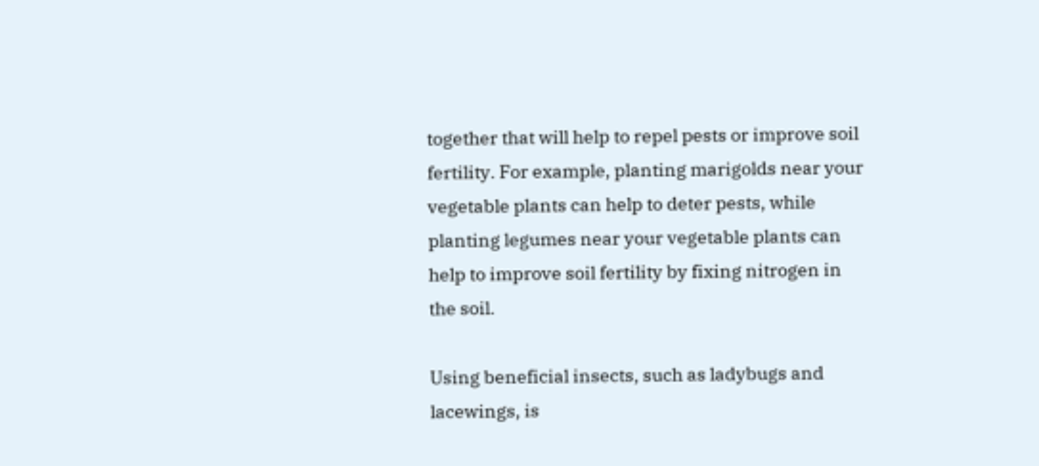together that will help to repel pests or improve soil fertility. For example, planting marigolds near your vegetable plants can help to deter pests, while planting legumes near your vegetable plants can help to improve soil fertility by fixing nitrogen in the soil.

Using beneficial insects, such as ladybugs and lacewings, is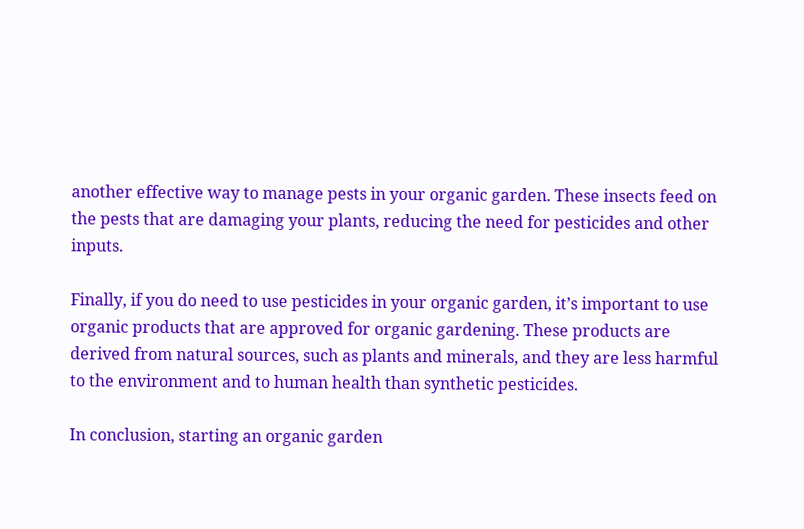another effective way to manage pests in your organic garden. These insects feed on the pests that are damaging your plants, reducing the need for pesticides and other inputs.

Finally, if you do need to use pesticides in your organic garden, it’s important to use organic products that are approved for organic gardening. These products are derived from natural sources, such as plants and minerals, and they are less harmful to the environment and to human health than synthetic pesticides.

In conclusion, starting an organic garden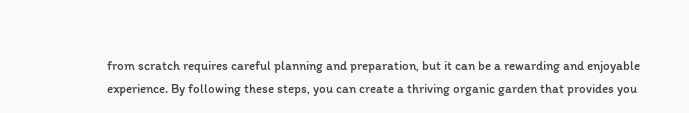from scratch requires careful planning and preparation, but it can be a rewarding and enjoyable experience. By following these steps, you can create a thriving organic garden that provides you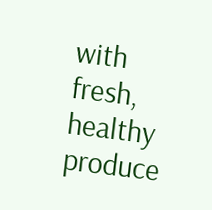with fresh, healthy produce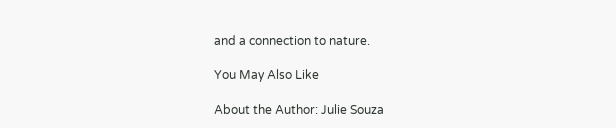and a connection to nature.

You May Also Like

About the Author: Julie Souza